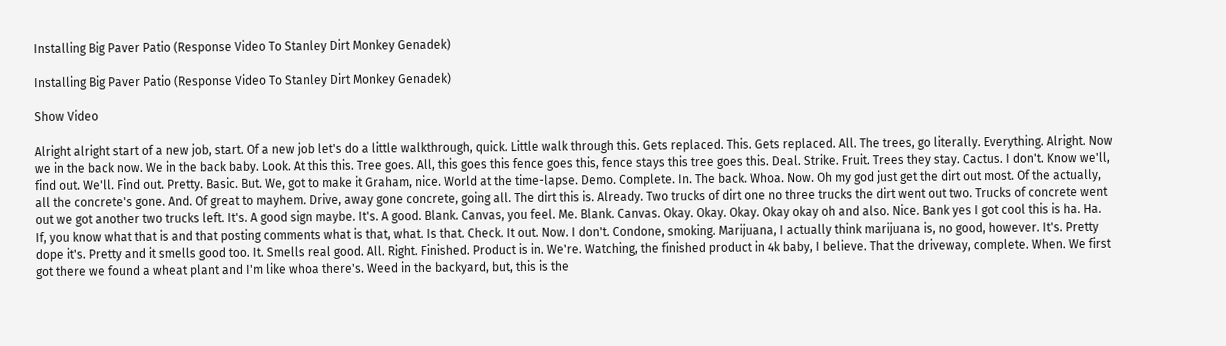Installing Big Paver Patio (Response Video To Stanley Dirt Monkey Genadek)

Installing Big Paver Patio (Response Video To Stanley Dirt Monkey Genadek)

Show Video

Alright alright start of a new job, start. Of a new job let's do a little walkthrough, quick. Little walk through this. Gets replaced. This. Gets replaced. All. The trees, go literally. Everything. Alright. Now we in the back now. We in the back baby. Look. At this this. Tree goes. All, this goes this fence goes this, fence stays this tree goes this. Deal. Strike. Fruit. Trees they stay. Cactus. I don't. Know we'll, find out. We'll. Find out. Pretty. Basic. But. We, got to make it Graham, nice. World at the time-lapse. Demo. Complete. In. The back. Whoa. Now. Oh my god just get the dirt out most. Of the actually, all the concrete's gone. And. Of great to mayhem. Drive, away gone concrete, going all. The dirt this is. Already. Two trucks of dirt one no three trucks the dirt went out two. Trucks of concrete went out we got another two trucks left. It's. A good sign maybe. It's. A good. Blank. Canvas, you feel. Me. Blank. Canvas. Okay. Okay. Okay. Okay okay oh and also. Nice. Bank yes I got cool this is ha. Ha. If, you know what that is and that posting comments what is that, what. Is that. Check. It out. Now. I don't. Condone, smoking. Marijuana, I actually think marijuana is, no good, however. It's. Pretty dope it's. Pretty and it smells good too. It. Smells real good. All. Right. Finished. Product is in. We're. Watching, the finished product in 4k baby, I believe. That the driveway, complete. When. We first got there we found a wheat plant and I'm like whoa there's. Weed in the backyard, but, this is the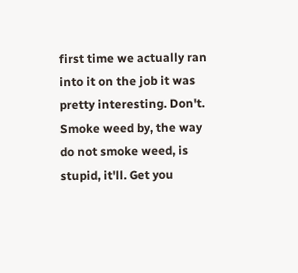first time we actually ran into it on the job it was pretty interesting. Don't. Smoke weed by, the way do not smoke weed, is stupid, it'll. Get you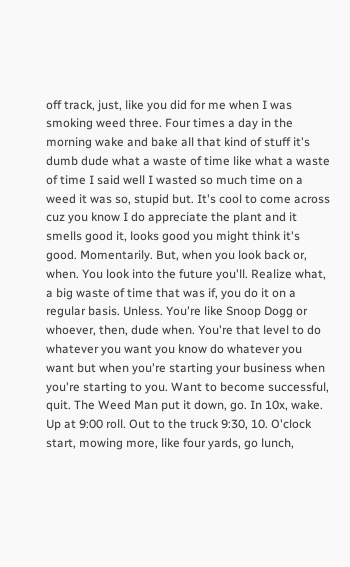off track, just, like you did for me when I was smoking weed three. Four times a day in the morning wake and bake all that kind of stuff it's dumb dude what a waste of time like what a waste of time I said well I wasted so much time on a weed it was so, stupid but. It's cool to come across cuz you know I do appreciate the plant and it smells good it, looks good you might think it's good. Momentarily. But, when you look back or, when. You look into the future you'll. Realize what, a big waste of time that was if, you do it on a regular basis. Unless. You're like Snoop Dogg or whoever, then, dude when. You're that level to do whatever you want you know do whatever you want but when you're starting your business when you're starting to you. Want to become successful, quit. The Weed Man put it down, go. In 10x, wake. Up at 9:00 roll. Out to the truck 9:30, 10. O'clock start, mowing more, like four yards, go lunch,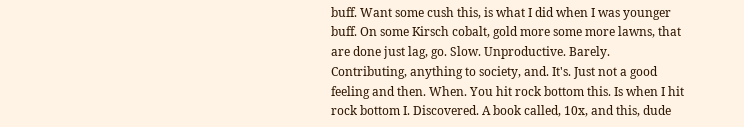buff. Want some cush this, is what I did when I was younger buff. On some Kirsch cobalt, gold more some more lawns, that are done just lag, go. Slow. Unproductive. Barely. Contributing, anything to society, and. It's. Just not a good feeling and then. When. You hit rock bottom this. Is when I hit rock bottom I. Discovered. A book called, 10x, and this, dude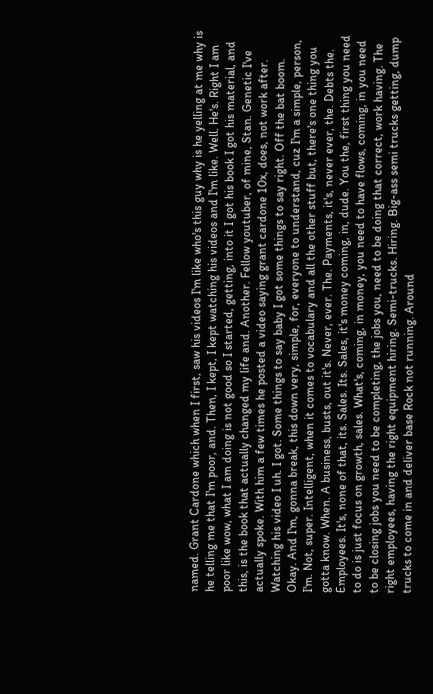named. Grant Cardone which when I first, saw his videos I'm like who's this guy why is he yelling at me why is he telling me that I'm poor, and. Then, I kept, I kept watching his videos and I'm like. Well. He's. Right I am poor like wow, what I am doing is not good so I started, getting, into it I got his book I got his material, and this, is the book that actually changed my life and. Another. Fellow youtuber, of mine, Stan. Genetic I've actually spoke. With him a few times he posted a video saying grant cardone 10x, does, not work after. Watching his video I uh. I got. Some things to say baby I got some things to say right. Off the bat boom. Okay. And I'm, gonna break, this down very, simple, for, everyone to understand, cuz I'm a simple, person, I'm. Not, super. Intelligent, when it comes to vocabulary and all the other stuff but, there's one thing you gotta know. When. A business, busts, out it's. Never, ever. The. Payments, it's, never ever, the. Debts the. Employees. It's, none of that, its. Sales. Its. Sales, it's money coming, in, dude. You the, first thing you need to do is just focus on growth, sales. What's, coming, in money, you need to have flows, coming, in you need to be closing jobs you need to be completing, the jobs you, need to be doing that correct, work having. The right employees, having the right equipment hiring. Semi-trucks. Hiring. Big-ass semi trucks getting, dump trucks to come in and deliver base Rock not running. Around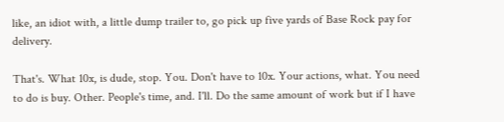like, an idiot with, a little dump trailer to, go pick up five yards of Base Rock pay for delivery.

That's. What 10x, is dude, stop. You. Don't have to 10x. Your actions, what. You need to do is buy. Other. People's time, and. I'll. Do the same amount of work but if I have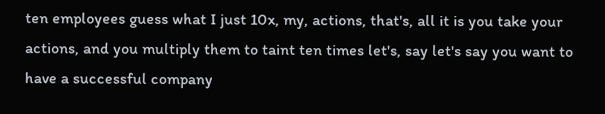ten employees guess what I just 10x, my, actions, that's, all it is you take your actions, and you multiply them to taint ten times let's, say let's say you want to have a successful company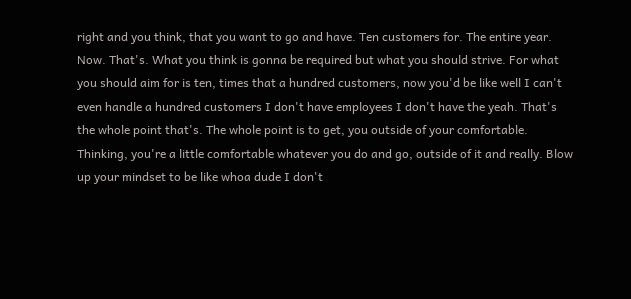right and you think, that you want to go and have. Ten customers for. The entire year. Now. That's. What you think is gonna be required but what you should strive. For what you should aim for is ten, times that a hundred customers, now you'd be like well I can't even handle a hundred customers I don't have employees I don't have the yeah. That's the whole point that's. The whole point is to get, you outside of your comfortable. Thinking, you're a little comfortable whatever you do and go, outside of it and really. Blow up your mindset to be like whoa dude I don't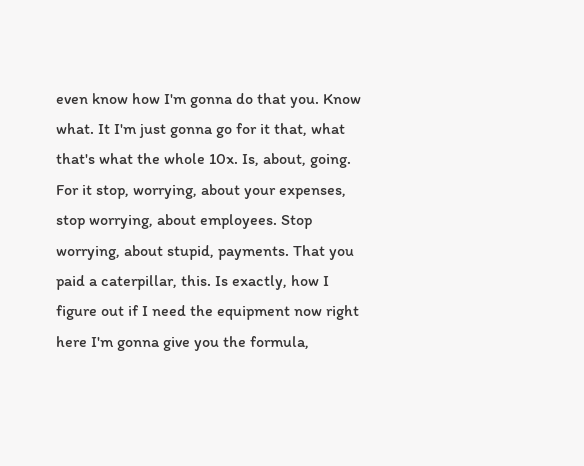even know how I'm gonna do that you. Know what. It I'm just gonna go for it that, what that's what the whole 10x. Is, about, going. For it stop, worrying, about your expenses, stop worrying, about employees. Stop worrying, about stupid, payments. That you paid a caterpillar, this. Is exactly, how I figure out if I need the equipment now right here I'm gonna give you the formula,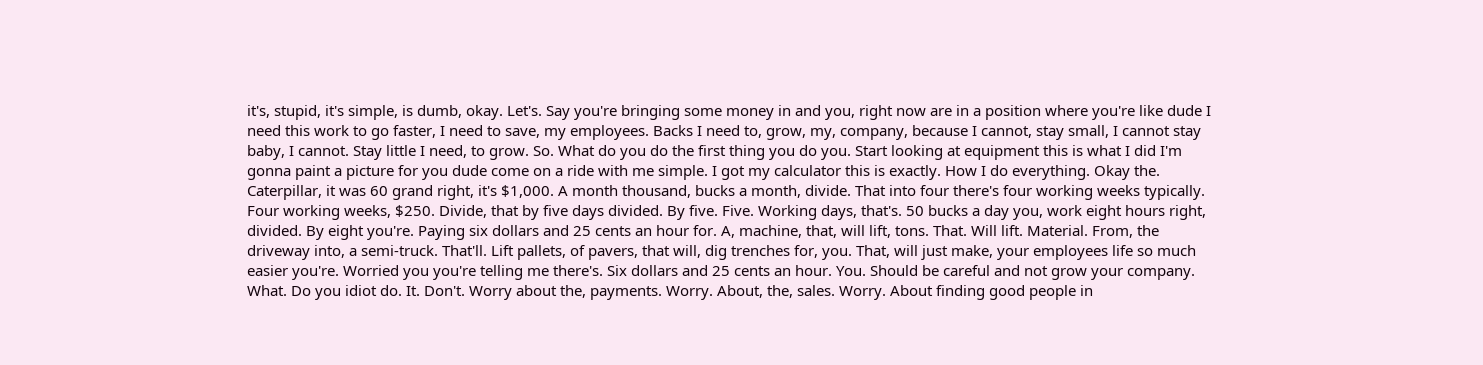it's, stupid, it's simple, is dumb, okay. Let's. Say you're bringing some money in and you, right now are in a position where you're like dude I need this work to go faster, I need to save, my employees. Backs I need to, grow, my, company, because I cannot, stay small, I cannot stay baby, I cannot. Stay little I need, to grow. So. What do you do the first thing you do you. Start looking at equipment this is what I did I'm gonna paint a picture for you dude come on a ride with me simple. I got my calculator this is exactly. How I do everything. Okay the. Caterpillar, it was 60 grand right, it's $1,000. A month thousand, bucks a month, divide. That into four there's four working weeks typically. Four working weeks, $250. Divide, that by five days divided. By five. Five. Working days, that's. 50 bucks a day you, work eight hours right, divided. By eight you're. Paying six dollars and 25 cents an hour for. A, machine, that, will lift, tons. That. Will lift. Material. From, the driveway into, a semi-truck. That'll. Lift pallets, of pavers, that will, dig trenches for, you. That, will just make, your employees life so much easier you're. Worried you you're telling me there's. Six dollars and 25 cents an hour. You. Should be careful and not grow your company. What. Do you idiot do. It. Don't. Worry about the, payments. Worry. About, the, sales. Worry. About finding good people in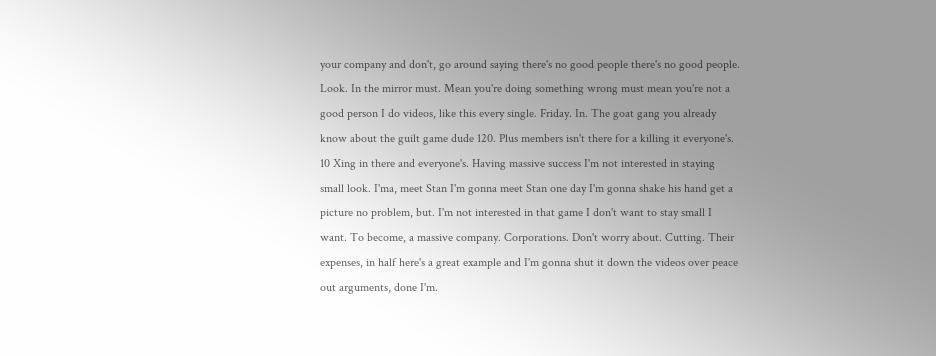your company and don't, go around saying there's no good people there's no good people. Look. In the mirror must. Mean you're doing something wrong must mean you're not a good person I do videos, like this every single. Friday. In. The goat gang you already know about the guilt game dude 120. Plus members isn't there for a killing it everyone's. 10 Xing in there and everyone's. Having massive success I'm not interested in staying small look. I'ma, meet Stan I'm gonna meet Stan one day I'm gonna shake his hand get a picture no problem, but. I'm not interested in that game I don't want to stay small I want. To become, a massive company. Corporations. Don't worry about. Cutting. Their expenses, in half here's a great example and I'm gonna shut it down the videos over peace out arguments, done I'm.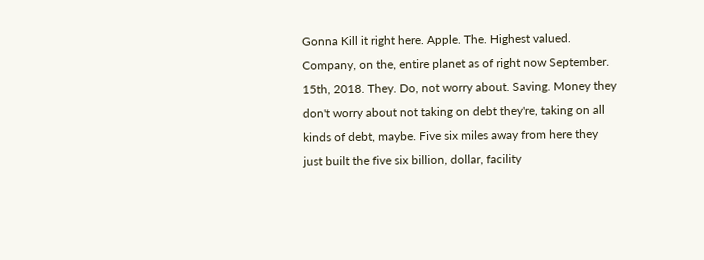Gonna Kill it right here. Apple. The. Highest valued. Company, on the, entire planet as of right now September. 15th, 2018. They. Do, not worry about. Saving. Money they don't worry about not taking on debt they're, taking on all kinds of debt, maybe. Five six miles away from here they just built the five six billion, dollar, facility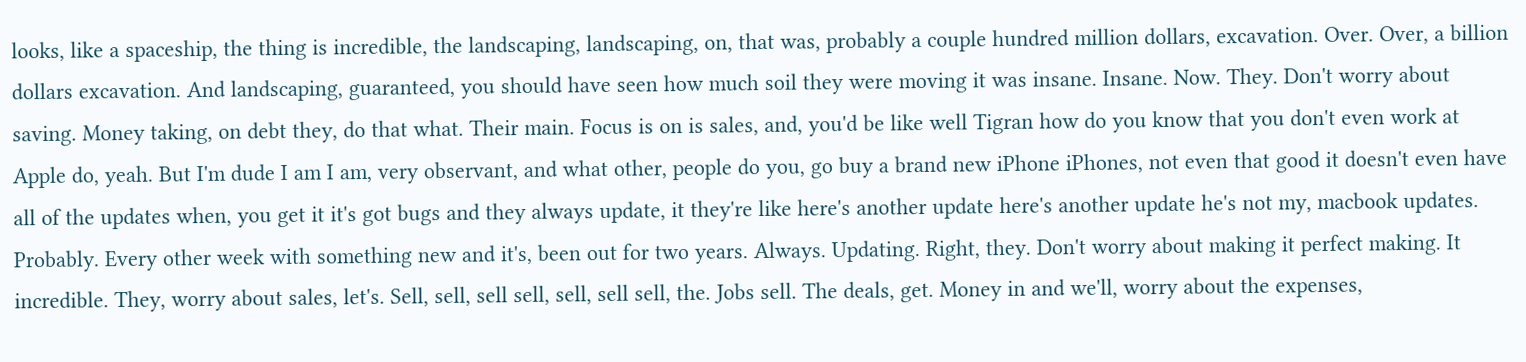looks, like a spaceship, the thing is incredible, the landscaping, landscaping, on, that was, probably a couple hundred million dollars, excavation. Over. Over, a billion dollars excavation. And landscaping, guaranteed, you should have seen how much soil they were moving it was insane. Insane. Now. They. Don't worry about saving. Money taking, on debt they, do that what. Their main. Focus is on is sales, and, you'd be like well Tigran how do you know that you don't even work at Apple do, yeah. But I'm dude I am I am, very observant, and what other, people do you, go buy a brand new iPhone iPhones, not even that good it doesn't even have all of the updates when, you get it it's got bugs and they always update, it they're like here's another update here's another update he's not my, macbook updates. Probably. Every other week with something new and it's, been out for two years. Always. Updating. Right, they. Don't worry about making it perfect making. It incredible. They, worry about sales, let's. Sell, sell, sell sell, sell, sell sell, the. Jobs sell. The deals, get. Money in and we'll, worry about the expenses,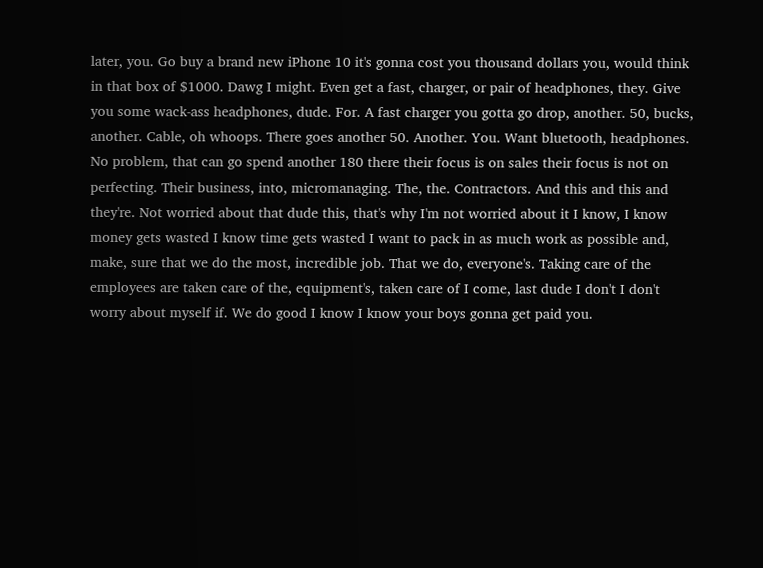later, you. Go buy a brand new iPhone 10 it's gonna cost you thousand dollars you, would think in that box of $1000. Dawg I might. Even get a fast, charger, or pair of headphones, they. Give you some wack-ass headphones, dude. For. A fast charger you gotta go drop, another. 50, bucks, another. Cable, oh whoops. There goes another 50. Another. You. Want bluetooth, headphones. No problem, that can go spend another 180 there their focus is on sales their focus is not on perfecting. Their business, into, micromanaging. The, the. Contractors. And this and this and they're. Not worried about that dude this, that's why I'm not worried about it I know, I know money gets wasted I know time gets wasted I want to pack in as much work as possible and, make, sure that we do the most, incredible job. That we do, everyone's. Taking care of the employees are taken care of the, equipment's, taken care of I come, last dude I don't I don't worry about myself if. We do good I know I know your boys gonna get paid you.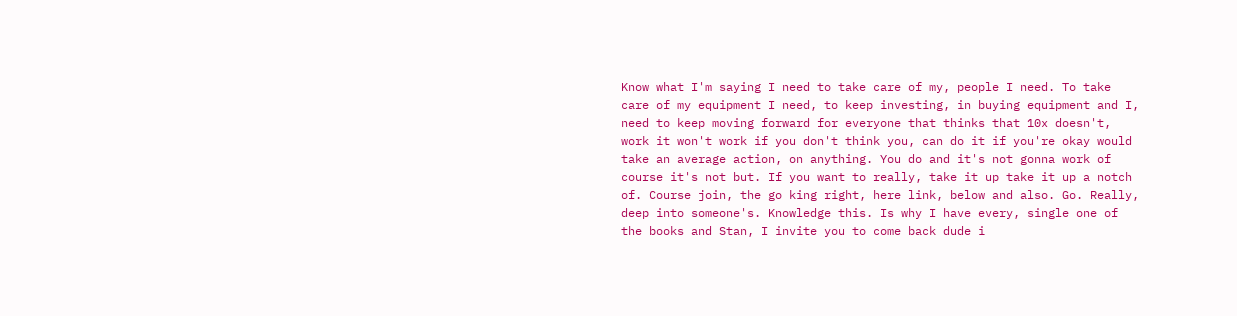Know what I'm saying I need to take care of my, people I need. To take care of my equipment I need, to keep investing, in buying equipment and I, need to keep moving forward for everyone that thinks that 10x doesn't, work it won't work if you don't think you, can do it if you're okay would take an average action, on anything. You do and it's not gonna work of course it's not but. If you want to really, take it up take it up a notch of. Course join, the go king right, here link, below and also. Go. Really, deep into someone's. Knowledge this. Is why I have every, single one of the books and Stan, I invite you to come back dude i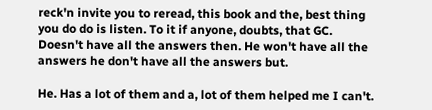reck'n invite you to reread, this book and the, best thing you do do is listen. To it if anyone, doubts, that GC. Doesn't have all the answers then. He won't have all the answers he don't have all the answers but.

He. Has a lot of them and a, lot of them helped me I can't.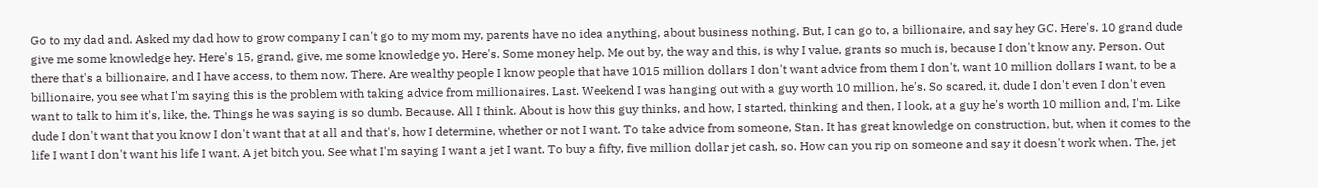Go to my dad and. Asked my dad how to grow company I can't go to my mom my, parents have no idea anything, about business nothing. But, I can go to, a billionaire, and say hey GC. Here's. 10 grand dude give me some knowledge hey. Here's 15, grand, give, me some knowledge yo. Here's. Some money help. Me out by, the way and this, is why I value, grants so much is, because I don't know any. Person. Out there that's a billionaire, and I have access, to them now. There. Are wealthy people I know people that have 1015 million dollars I don't want advice from them I don't, want 10 million dollars I want, to be a billionaire, you see what I'm saying this is the problem with taking advice from millionaires. Last. Weekend I was hanging out with a guy worth 10 million, he's. So scared, it, dude I don't even I don't even want to talk to him it's, like, the. Things he was saying is so dumb. Because. All I think. About is how this guy thinks, and how, I started, thinking and then, I look, at a guy he's worth 10 million and, I'm. Like dude I don't want that you know I don't want that at all and that's, how I determine, whether or not I want. To take advice from someone, Stan. It has great knowledge on construction, but, when it comes to the life I want I don't want his life I want. A jet bitch you. See what I'm saying I want a jet I want. To buy a fifty, five million dollar jet cash, so. How can you rip on someone and say it doesn't work when. The, jet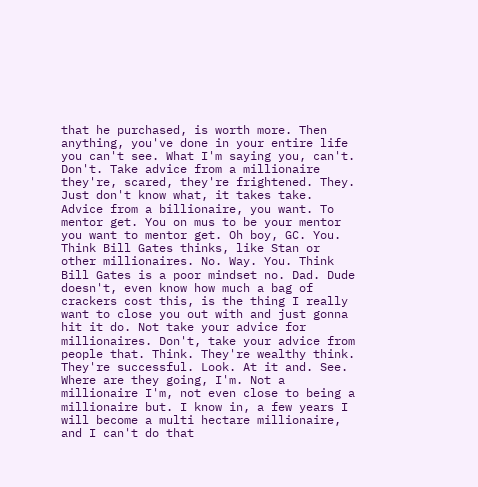that he purchased, is worth more. Then anything, you've done in your entire life you can't see. What I'm saying you, can't. Don't. Take advice from a millionaire they're, scared, they're frightened. They. Just don't know what, it takes take. Advice from a billionaire, you want. To mentor get. You on mus to be your mentor you want to mentor get. Oh boy, GC. You. Think Bill Gates thinks, like Stan or other millionaires. No. Way. You. Think Bill Gates is a poor mindset no. Dad. Dude doesn't, even know how much a bag of crackers cost this, is the thing I really want to close you out with and just gonna hit it do. Not take your advice for millionaires. Don't, take your advice from people that. Think. They're wealthy think. They're successful. Look. At it and. See. Where are they going, I'm. Not a millionaire I'm, not even close to being a millionaire but. I know in, a few years I will become a multi hectare millionaire, and I can't do that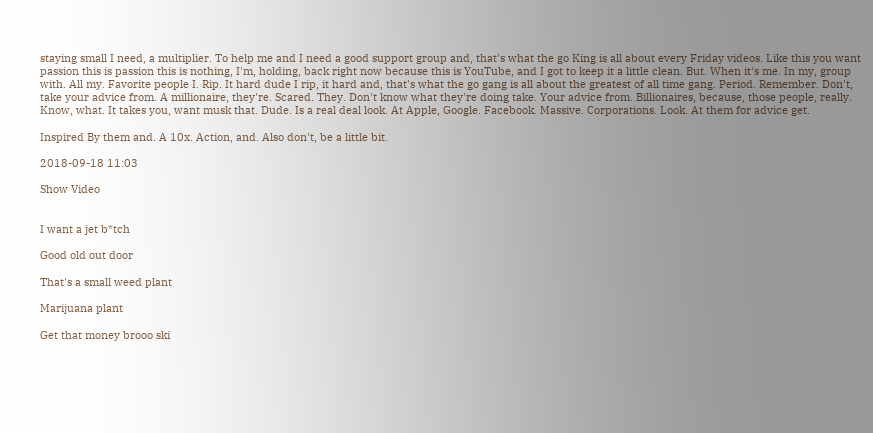staying small I need, a multiplier. To help me and I need a good support group and, that's what the go King is all about every Friday videos. Like this you want passion this is passion this is nothing, I'm, holding, back right now because this is YouTube, and I got to keep it a little clean. But. When it's me. In my, group with. All my. Favorite people I. Rip. It hard dude I rip, it hard and, that's what the go gang is all about the greatest of all time gang. Period. Remember. Don't, take your advice from. A millionaire, they're. Scared. They. Don't know what they're doing take. Your advice from. Billionaires, because, those people, really. Know, what. It takes you, want musk that. Dude. Is a real deal look. At Apple, Google. Facebook. Massive. Corporations. Look. At them for advice get.

Inspired By them and. A 10x. Action, and. Also don't, be a little bit.

2018-09-18 11:03

Show Video


I want a jet b*tch

Good old out door

That's a small weed plant

Marijuana plant

Get that money brooo ski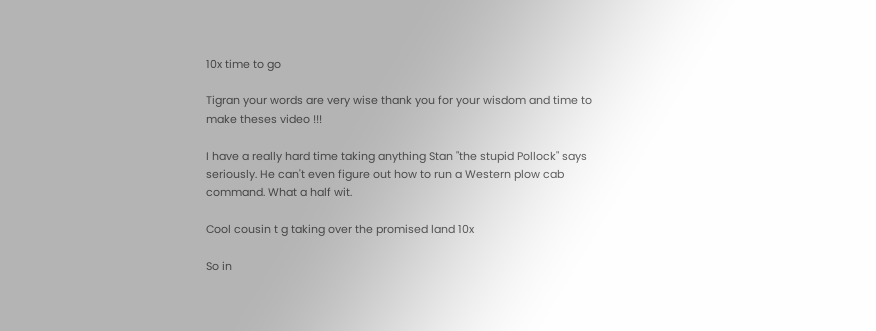10x time to go

Tigran your words are very wise thank you for your wisdom and time to make theses video !!!

I have a really hard time taking anything Stan "the stupid Pollock" says seriously. He can't even figure out how to run a Western plow cab command. What a half wit.

Cool cousin t g taking over the promised land 10x

So in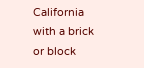California with a brick or block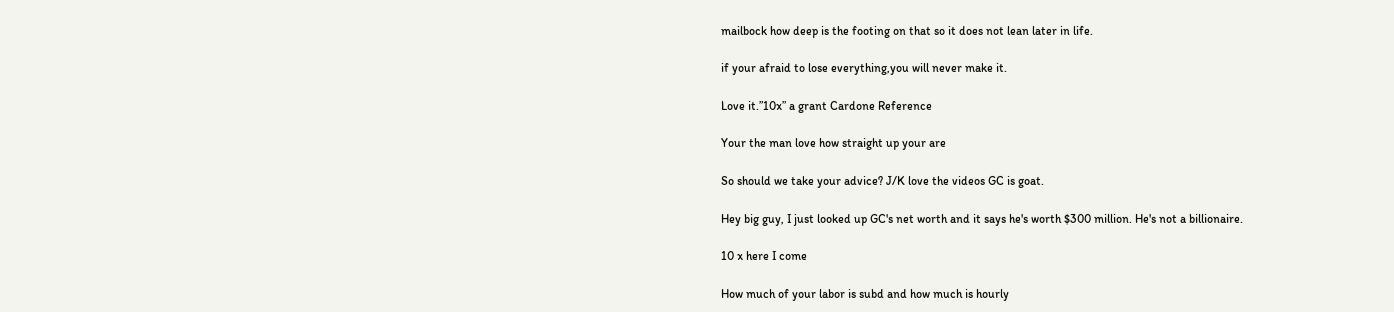mailbock how deep is the footing on that so it does not lean later in life.

if your afraid to lose everything,you will never make it.

Love it.”10x” a grant Cardone Reference

Your the man love how straight up your are

So should we take your advice? J/K love the videos GC is goat.

Hey big guy, I just looked up GC's net worth and it says he's worth $300 million. He's not a billionaire.

10 x here I come

How much of your labor is subd and how much is hourly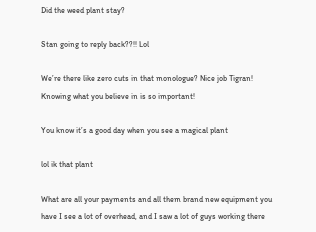Did the weed plant stay?

Stan going to reply back??!! Lol

We’re there like zero cuts in that monologue? Nice job Tigran! Knowing what you believe in is so important!

You know it’s a good day when you see a magical plant

lol ik that plant

What are all your payments and all them brand new equipment you have I see a lot of overhead, and I saw a lot of guys working there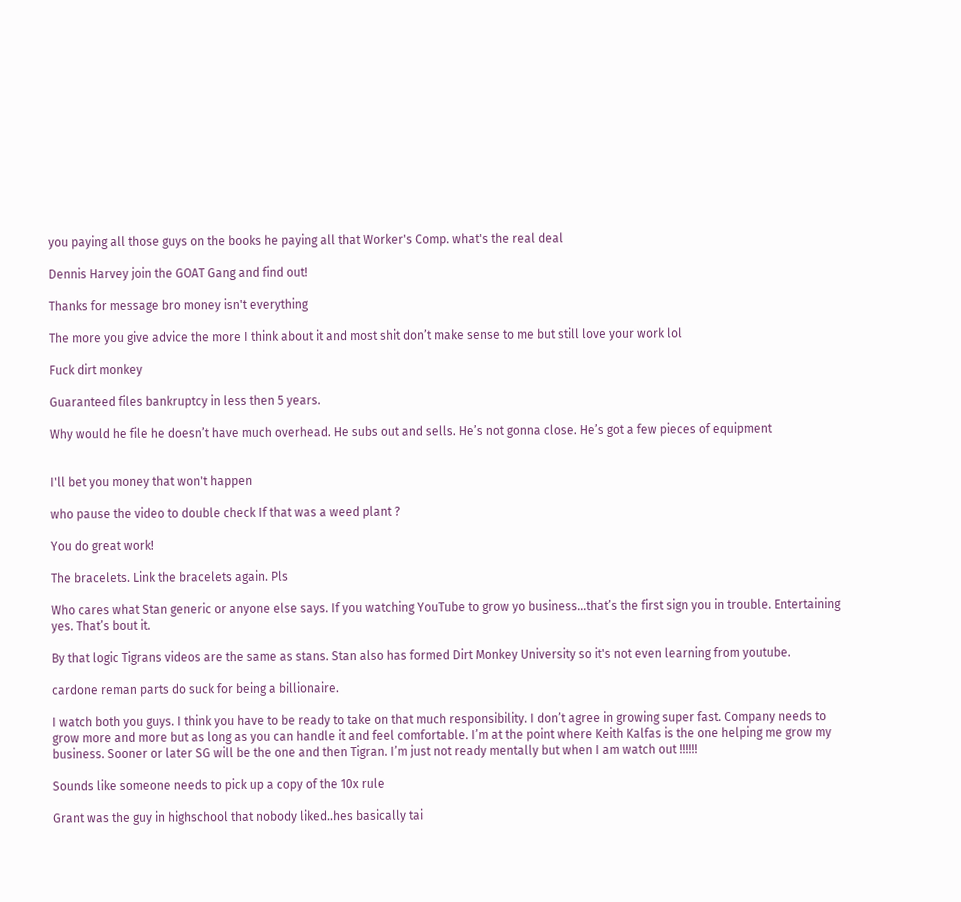you paying all those guys on the books he paying all that Worker's Comp. what's the real deal

Dennis Harvey join the GOAT Gang and find out!

Thanks for message bro money isn't everything

The more you give advice the more I think about it and most shit don’t make sense to me but still love your work lol

Fuck dirt monkey

Guaranteed files bankruptcy in less then 5 years.

Why would he file he doesn’t have much overhead. He subs out and sells. He’s not gonna close. He’s got a few pieces of equipment


I'll bet you money that won't happen

who pause the video to double check If that was a weed plant ?

You do great work!

The bracelets. Link the bracelets again. Pls

Who cares what Stan generic or anyone else says. If you watching YouTube to grow yo business...that’s the first sign you in trouble. Entertaining yes. That’s bout it.

By that logic Tigrans videos are the same as stans. Stan also has formed Dirt Monkey University so it's not even learning from youtube.

cardone reman parts do suck for being a billionaire.

I watch both you guys. I think you have to be ready to take on that much responsibility. I don’t agree in growing super fast. Company needs to grow more and more but as long as you can handle it and feel comfortable. I’m at the point where Keith Kalfas is the one helping me grow my business. Sooner or later SG will be the one and then Tigran. I’m just not ready mentally but when I am watch out !!!!!!

Sounds like someone needs to pick up a copy of the 10x rule

Grant was the guy in highschool that nobody liked..hes basically tai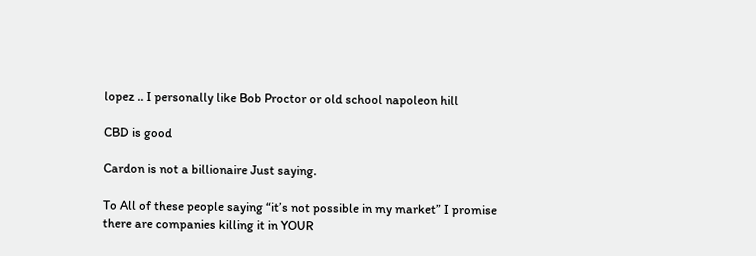lopez .. I personally like Bob Proctor or old school napoleon hill

CBD is good

Cardon is not a billionaire Just saying.

To All of these people saying “it’s not possible in my market” I promise there are companies killing it in YOUR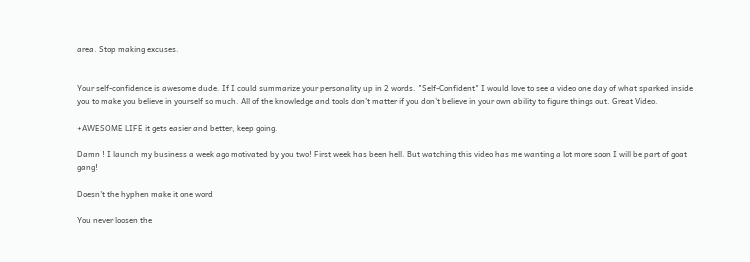area. Stop making excuses.


Your self-confidence is awesome dude. If I could summarize your personality up in 2 words. "Self-Confident" I would love to see a video one day of what sparked inside you to make you believe in yourself so much. All of the knowledge and tools don't matter if you don't believe in your own ability to figure things out. Great Video.

+AWESOME LIFE it gets easier and better, keep going.

Damn ! I launch my business a week ago motivated by you two! First week has been hell. But watching this video has me wanting a lot more soon I will be part of goat gang!

Doesn't the hyphen make it one word

You never loosen the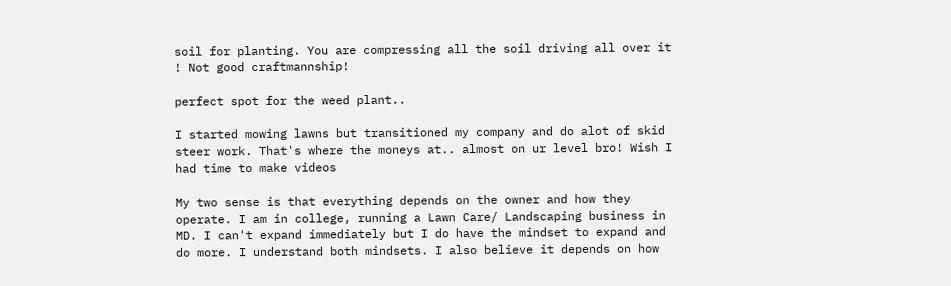soil for planting. You are compressing all the soil driving all over it ! Not good craftmannship!

perfect spot for the weed plant..

I started mowing lawns but transitioned my company and do alot of skid steer work. That's where the moneys at.. almost on ur level bro! Wish I had time to make videos

My two sense is that everything depends on the owner and how they operate. I am in college, running a Lawn Care/ Landscaping business in MD. I can't expand immediately but I do have the mindset to expand and do more. I understand both mindsets. I also believe it depends on how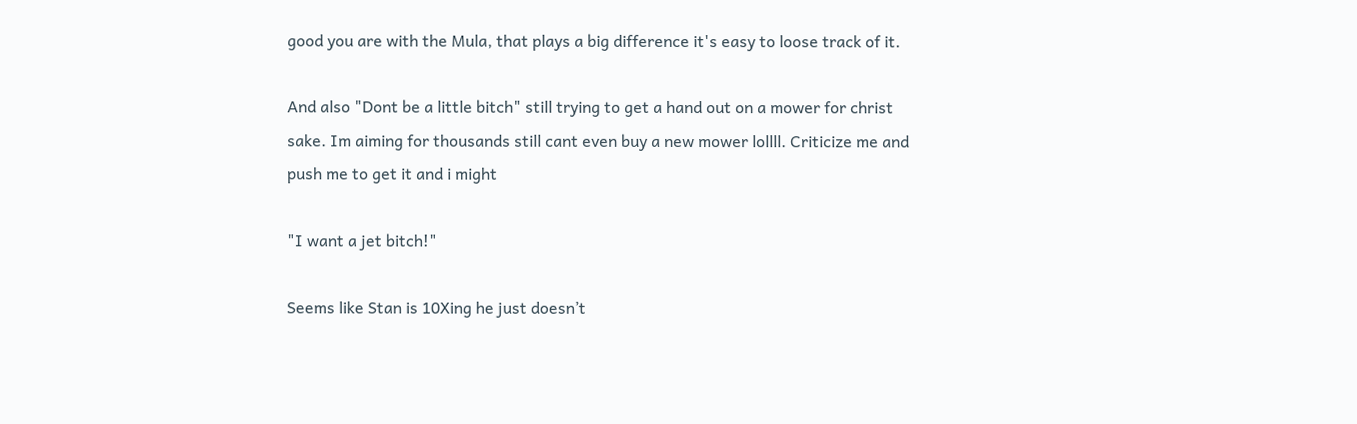good you are with the Mula, that plays a big difference it's easy to loose track of it.

And also "Dont be a little bitch" still trying to get a hand out on a mower for christ sake. Im aiming for thousands still cant even buy a new mower lollll. Criticize me and push me to get it and i might

"I want a jet bitch!"

Seems like Stan is 10Xing he just doesn’t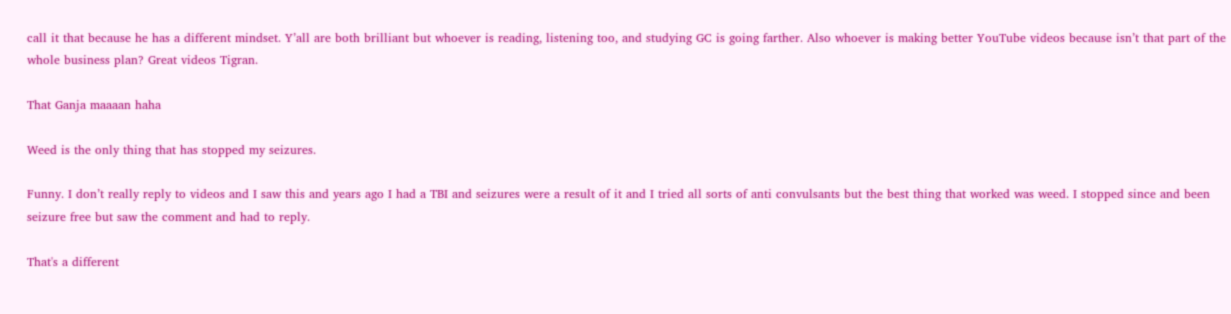call it that because he has a different mindset. Y’all are both brilliant but whoever is reading, listening too, and studying GC is going farther. Also whoever is making better YouTube videos because isn’t that part of the whole business plan? Great videos Tigran.

That Ganja maaaan haha

Weed is the only thing that has stopped my seizures.

Funny. I don’t really reply to videos and I saw this and years ago I had a TBI and seizures were a result of it and I tried all sorts of anti convulsants but the best thing that worked was weed. I stopped since and been seizure free but saw the comment and had to reply.

That's a different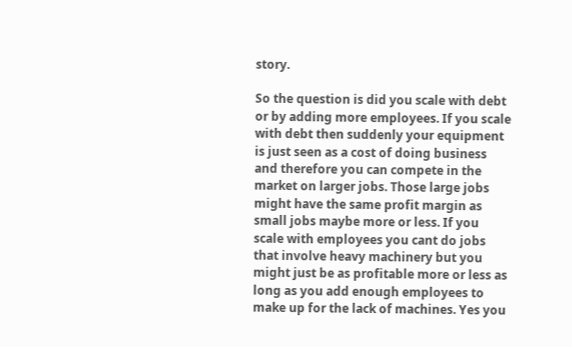story.

So the question is did you scale with debt or by adding more employees. If you scale with debt then suddenly your equipment is just seen as a cost of doing business and therefore you can compete in the market on larger jobs. Those large jobs might have the same profit margin as small jobs maybe more or less. If you scale with employees you cant do jobs that involve heavy machinery but you might just be as profitable more or less as long as you add enough employees to make up for the lack of machines. Yes you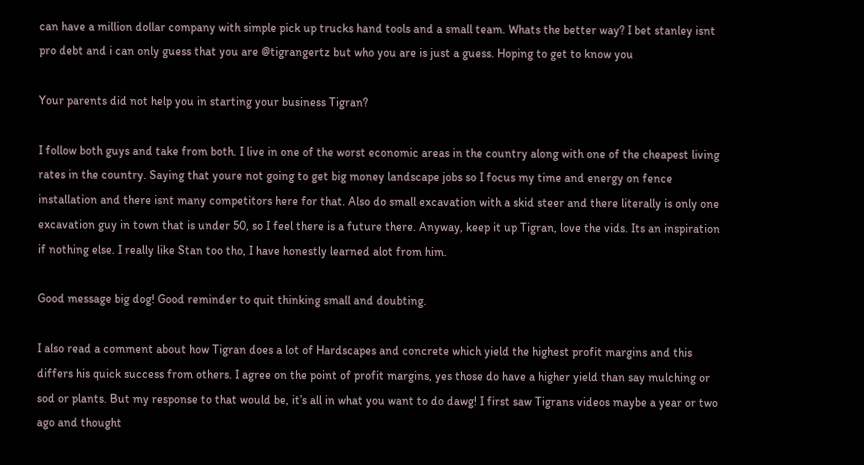can have a million dollar company with simple pick up trucks hand tools and a small team. Whats the better way? I bet stanley isnt pro debt and i can only guess that you are @tigrangertz but who you are is just a guess. Hoping to get to know you

Your parents did not help you in starting your business Tigran?

I follow both guys and take from both. I live in one of the worst economic areas in the country along with one of the cheapest living rates in the country. Saying that youre not going to get big money landscape jobs so I focus my time and energy on fence installation and there isnt many competitors here for that. Also do small excavation with a skid steer and there literally is only one excavation guy in town that is under 50, so I feel there is a future there. Anyway, keep it up Tigran, love the vids. Its an inspiration if nothing else. I really like Stan too tho, I have honestly learned alot from him.

Good message big dog! Good reminder to quit thinking small and doubting.

I also read a comment about how Tigran does a lot of Hardscapes and concrete which yield the highest profit margins and this differs his quick success from others. I agree on the point of profit margins, yes those do have a higher yield than say mulching or sod or plants. But my response to that would be, it’s all in what you want to do dawg! I first saw Tigrans videos maybe a year or two ago and thought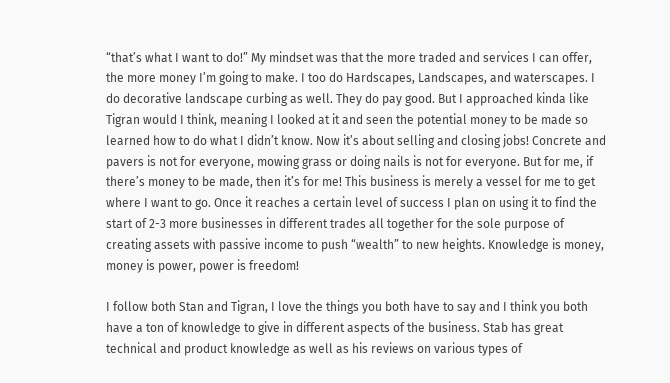“that’s what I want to do!” My mindset was that the more traded and services I can offer, the more money I’m going to make. I too do Hardscapes, Landscapes, and waterscapes. I do decorative landscape curbing as well. They do pay good. But I approached kinda like Tigran would I think, meaning I looked at it and seen the potential money to be made so learned how to do what I didn’t know. Now it’s about selling and closing jobs! Concrete and pavers is not for everyone, mowing grass or doing nails is not for everyone. But for me, if there’s money to be made, then it’s for me! This business is merely a vessel for me to get where I want to go. Once it reaches a certain level of success I plan on using it to find the start of 2-3 more businesses in different trades all together for the sole purpose of creating assets with passive income to push “wealth” to new heights. Knowledge is money, money is power, power is freedom!

I follow both Stan and Tigran, I love the things you both have to say and I think you both have a ton of knowledge to give in different aspects of the business. Stab has great technical and product knowledge as well as his reviews on various types of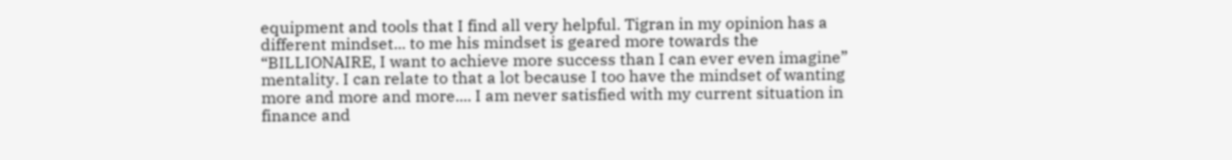equipment and tools that I find all very helpful. Tigran in my opinion has a different mindset... to me his mindset is geared more towards the “BILLIONAIRE, I want to achieve more success than I can ever even imagine” mentality. I can relate to that a lot because I too have the mindset of wanting more and more and more.... I am never satisfied with my current situation in finance and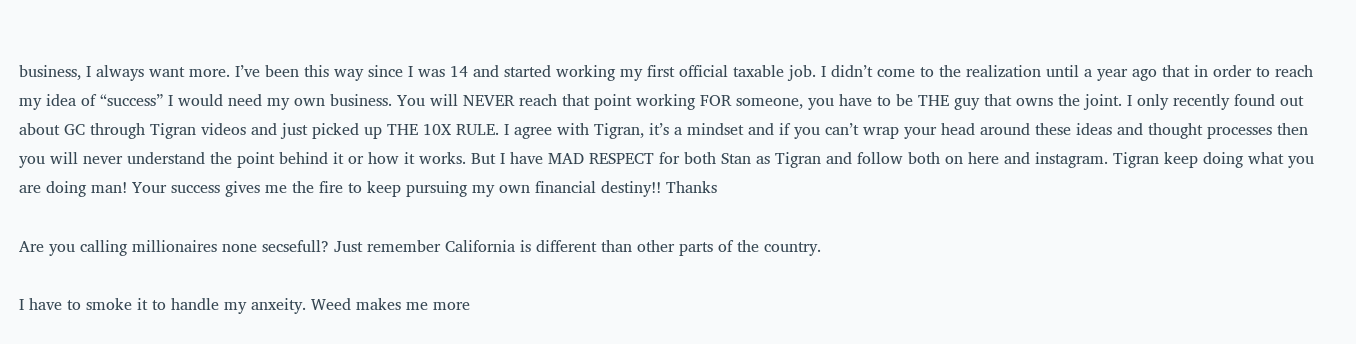business, I always want more. I’ve been this way since I was 14 and started working my first official taxable job. I didn’t come to the realization until a year ago that in order to reach my idea of “success” I would need my own business. You will NEVER reach that point working FOR someone, you have to be THE guy that owns the joint. I only recently found out about GC through Tigran videos and just picked up THE 10X RULE. I agree with Tigran, it’s a mindset and if you can’t wrap your head around these ideas and thought processes then you will never understand the point behind it or how it works. But I have MAD RESPECT for both Stan as Tigran and follow both on here and instagram. Tigran keep doing what you are doing man! Your success gives me the fire to keep pursuing my own financial destiny!! Thanks

Are you calling millionaires none secsefull? Just remember California is different than other parts of the country.

I have to smoke it to handle my anxeity. Weed makes me more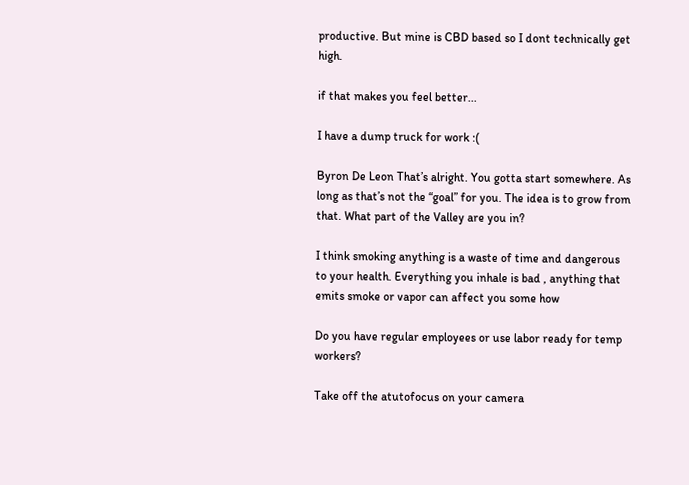productive. But mine is CBD based so I dont technically get high.

if that makes you feel better...

I have a dump truck for work :(

Byron De Leon That’s alright. You gotta start somewhere. As long as that’s not the “goal” for you. The idea is to grow from that. What part of the Valley are you in?

I think smoking anything is a waste of time and dangerous to your health. Everything you inhale is bad , anything that emits smoke or vapor can affect you some how

Do you have regular employees or use labor ready for temp workers?

Take off the atutofocus on your camera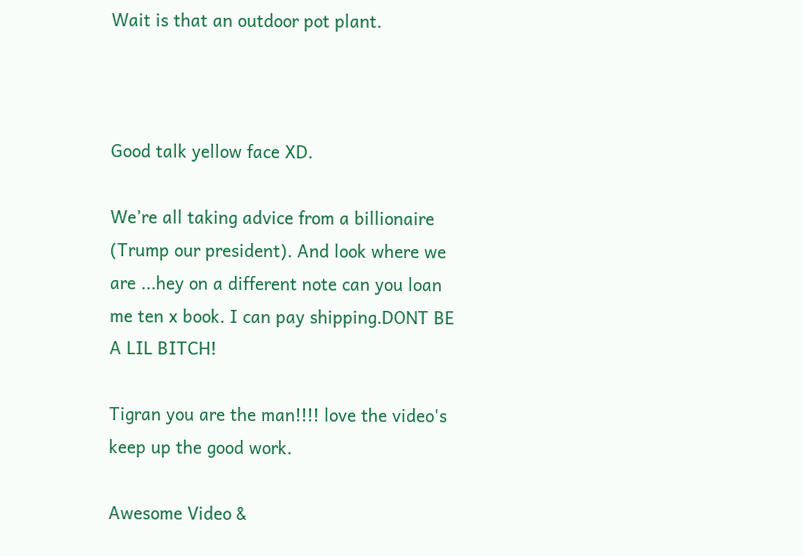Wait is that an outdoor pot plant.



Good talk yellow face XD.

We’re all taking advice from a billionaire (Trump our president). And look where we are ...hey on a different note can you loan me ten x book. I can pay shipping.DONT BE A LIL BITCH!

Tigran you are the man!!!! love the video's keep up the good work.

Awesome Video &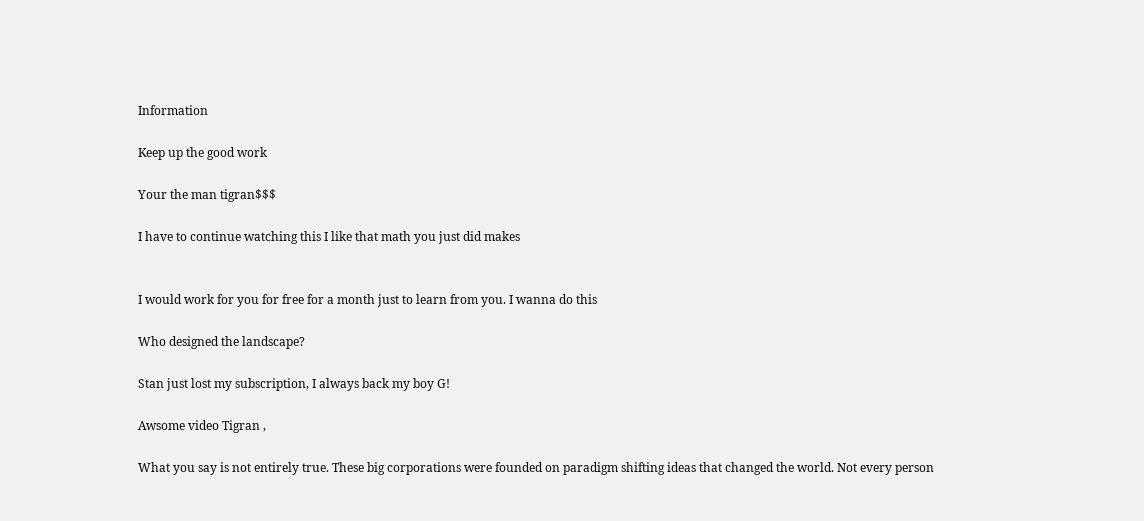Information

Keep up the good work

Your the man tigran$$$

I have to continue watching this I like that math you just did makes


I would work for you for free for a month just to learn from you. I wanna do this

Who designed the landscape?

Stan just lost my subscription, I always back my boy G!

Awsome video Tigran ,

What you say is not entirely true. These big corporations were founded on paradigm shifting ideas that changed the world. Not every person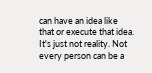can have an idea like that or execute that idea. It's just not reality. Not every person can be a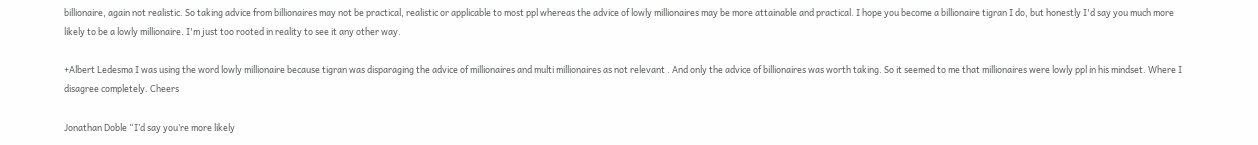billionaire, again not realistic. So taking advice from billionaires may not be practical, realistic or applicable to most ppl whereas the advice of lowly millionaires may be more attainable and practical. I hope you become a billionaire tigran I do, but honestly I'd say you much more likely to be a lowly millionaire. I'm just too rooted in reality to see it any other way.

+Albert Ledesma I was using the word lowly millionaire because tigran was disparaging the advice of millionaires and multi millionaires as not relevant . And only the advice of billionaires was worth taking. So it seemed to me that millionaires were lowly ppl in his mindset. Where I disagree completely. Cheers

Jonathan Doble “I’d say you’re more likely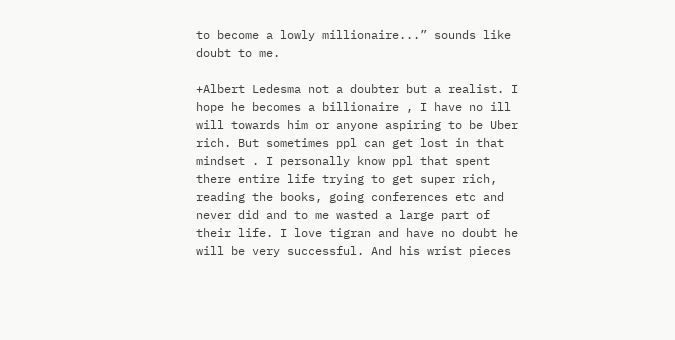to become a lowly millionaire...” sounds like doubt to me.

+Albert Ledesma not a doubter but a realist. I hope he becomes a billionaire , I have no ill will towards him or anyone aspiring to be Uber rich. But sometimes ppl can get lost in that mindset . I personally know ppl that spent there entire life trying to get super rich, reading the books, going conferences etc and never did and to me wasted a large part of their life. I love tigran and have no doubt he will be very successful. And his wrist pieces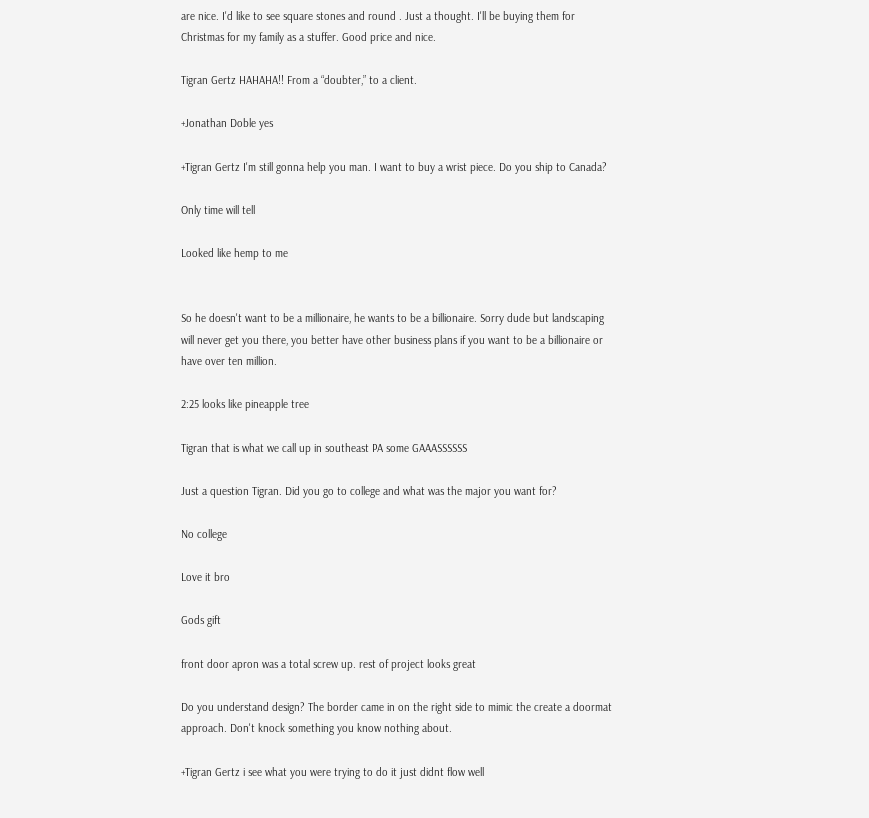are nice. I'd like to see square stones and round . Just a thought. I'll be buying them for Christmas for my family as a stuffer. Good price and nice.

Tigran Gertz HAHAHA!! From a “doubter,” to a client.

+Jonathan Doble yes

+Tigran Gertz I'm still gonna help you man. I want to buy a wrist piece. Do you ship to Canada?

Only time will tell

Looked like hemp to me


So he doesn't want to be a millionaire, he wants to be a billionaire. Sorry dude but landscaping will never get you there, you better have other business plans if you want to be a billionaire or have over ten million.

2:25 looks like pineapple tree

Tigran that is what we call up in southeast PA some GAAASSSSSS

Just a question Tigran. Did you go to college and what was the major you want for?

No college

Love it bro

Gods gift

front door apron was a total screw up. rest of project looks great

Do you understand design? The border came in on the right side to mimic the create a doormat approach. Don't knock something you know nothing about.

+Tigran Gertz i see what you were trying to do it just didnt flow well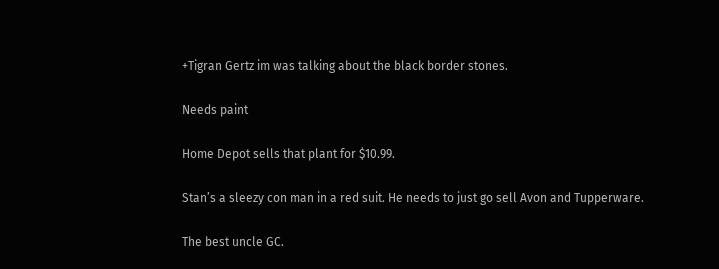+Tigran Gertz im was talking about the black border stones.

Needs paint

Home Depot sells that plant for $10.99.

Stan’s a sleezy con man in a red suit. He needs to just go sell Avon and Tupperware.

The best uncle GC.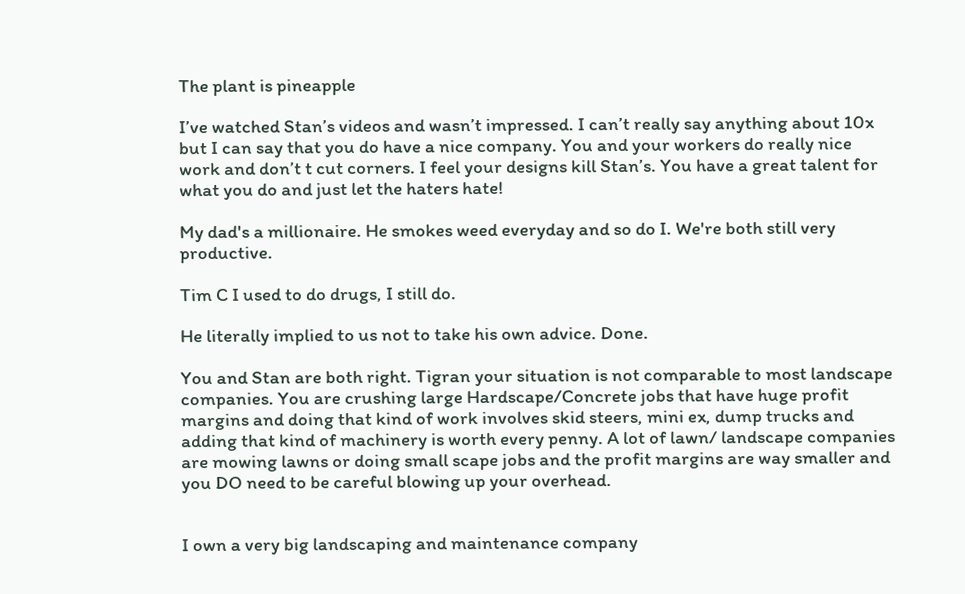The plant is pineapple

I’ve watched Stan’s videos and wasn’t impressed. I can’t really say anything about 10x but I can say that you do have a nice company. You and your workers do really nice work and don’t t cut corners. I feel your designs kill Stan’s. You have a great talent for what you do and just let the haters hate!

My dad's a millionaire. He smokes weed everyday and so do I. We're both still very productive.

Tim C I used to do drugs, I still do.

He literally implied to us not to take his own advice. Done.

You and Stan are both right. Tigran your situation is not comparable to most landscape companies. You are crushing large Hardscape/Concrete jobs that have huge profit margins and doing that kind of work involves skid steers, mini ex, dump trucks and adding that kind of machinery is worth every penny. A lot of lawn/ landscape companies are mowing lawns or doing small scape jobs and the profit margins are way smaller and you DO need to be careful blowing up your overhead.


I own a very big landscaping and maintenance company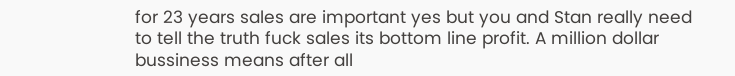for 23 years sales are important yes but you and Stan really need to tell the truth fuck sales its bottom line profit. A million dollar bussiness means after all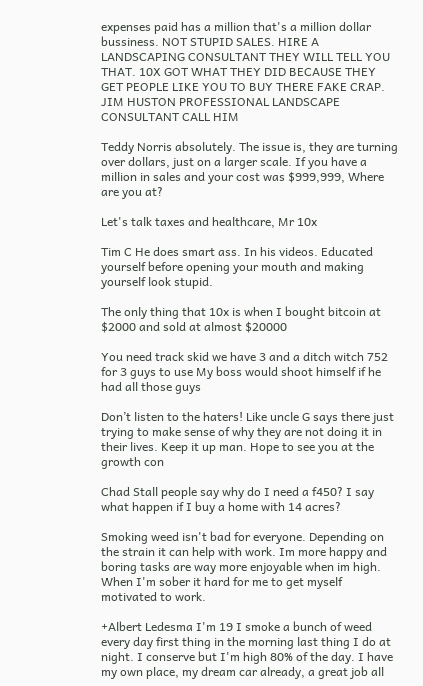expenses paid has a million that's a million dollar bussiness. NOT STUPID SALES. HIRE A LANDSCAPING CONSULTANT THEY WILL TELL YOU THAT. 10X GOT WHAT THEY DID BECAUSE THEY GET PEOPLE LIKE YOU TO BUY THERE FAKE CRAP. JIM HUSTON PROFESSIONAL LANDSCAPE CONSULTANT CALL HIM

Teddy Norris absolutely. The issue is, they are turning over dollars, just on a larger scale. If you have a million in sales and your cost was $999,999, Where are you at?

Let's talk taxes and healthcare, Mr 10x

Tim C He does smart ass. In his videos. Educated yourself before opening your mouth and making yourself look stupid.

The only thing that 10x is when I bought bitcoin at $2000 and sold at almost $20000

You need track skid we have 3 and a ditch witch 752 for 3 guys to use My boss would shoot himself if he had all those guys

Don’t listen to the haters! Like uncle G says there just trying to make sense of why they are not doing it in their lives. Keep it up man. Hope to see you at the growth con

Chad Stall people say why do I need a f450? I say what happen if I buy a home with 14 acres?

Smoking weed isn't bad for everyone. Depending on the strain it can help with work. Im more happy and boring tasks are way more enjoyable when im high. When I'm sober it hard for me to get myself motivated to work.

+Albert Ledesma I'm 19 I smoke a bunch of weed every day first thing in the morning last thing I do at night. I conserve but I'm high 80% of the day. I have my own place, my dream car already, a great job all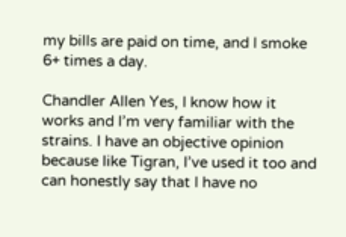my bills are paid on time, and I smoke 6+ times a day.

Chandler Allen Yes, I know how it works and I’m very familiar with the strains. I have an objective opinion because like Tigran, I’ve used it too and can honestly say that I have no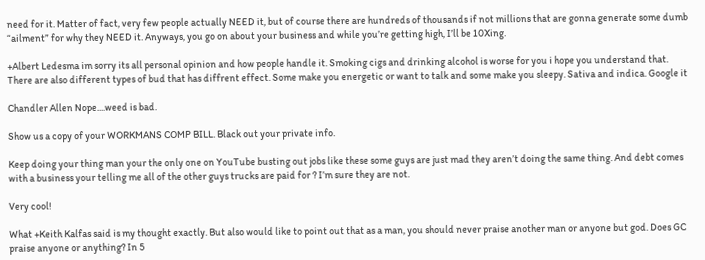need for it. Matter of fact, very few people actually NEED it, but of course there are hundreds of thousands if not millions that are gonna generate some dumb “ailment” for why they NEED it. Anyways, you go on about your business and while you’re getting high, I’ll be 10Xing.

+Albert Ledesma im sorry its all personal opinion and how people handle it. Smoking cigs and drinking alcohol is worse for you i hope you understand that. There are also different types of bud that has diffrent effect. Some make you energetic or want to talk and some make you sleepy. Sativa and indica. Google it

Chandler Allen Nope....weed is bad.

Show us a copy of your WORKMANS COMP BILL. Black out your private info.

Keep doing your thing man your the only one on YouTube busting out jobs like these some guys are just mad they aren’t doing the same thing. And debt comes with a business your telling me all of the other guys trucks are paid for ? I’m sure they are not.

Very cool!

What +Keith Kalfas said is my thought exactly. But also would like to point out that as a man, you should never praise another man or anyone but god. Does GC praise anyone or anything? In 5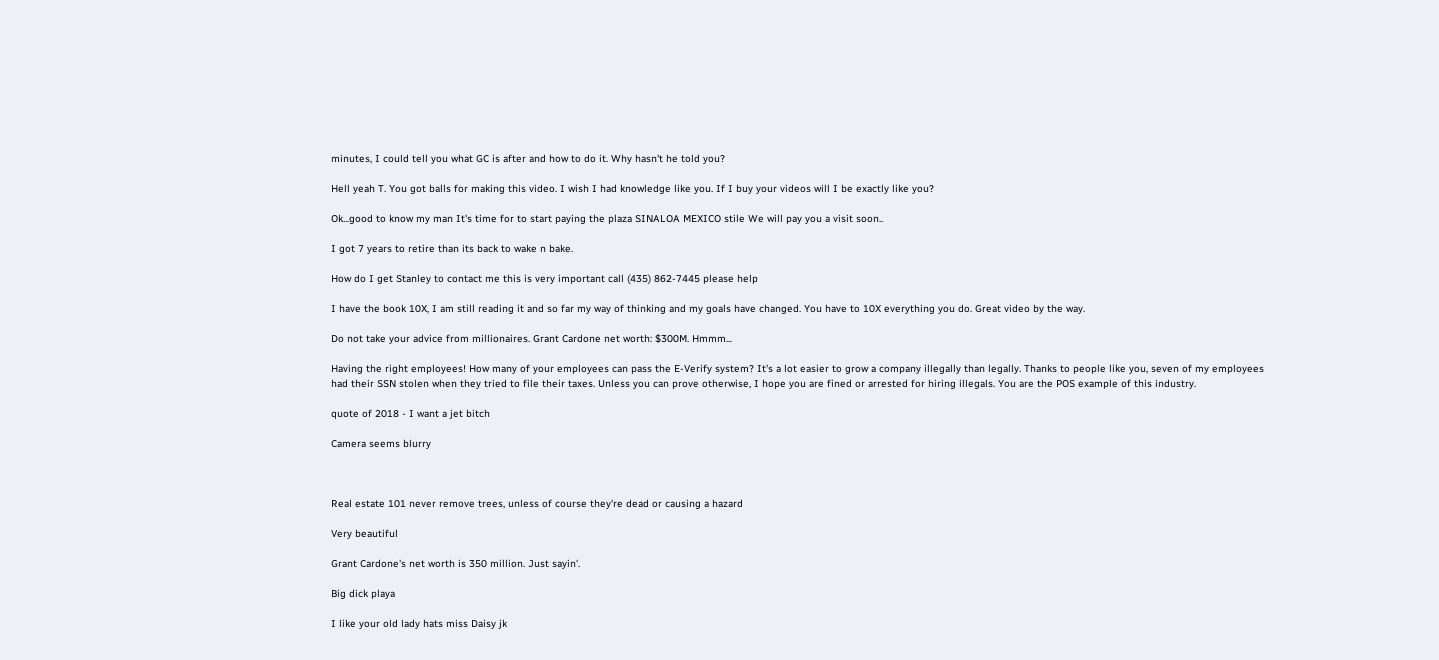minutes, I could tell you what GC is after and how to do it. Why hasn't he told you?

Hell yeah T. You got balls for making this video. I wish I had knowledge like you. If I buy your videos will I be exactly like you?

Ok...good to know my man It's time for to start paying the plaza SINALOA MEXICO stile We will pay you a visit soon..

I got 7 years to retire than its back to wake n bake.

How do I get Stanley to contact me this is very important call (435) 862-7445 please help

I have the book 10X, I am still reading it and so far my way of thinking and my goals have changed. You have to 10X everything you do. Great video by the way.

Do not take your advice from millionaires. Grant Cardone net worth: $300M. Hmmm...

Having the right employees! How many of your employees can pass the E-Verify system? It's a lot easier to grow a company illegally than legally. Thanks to people like you, seven of my employees had their SSN stolen when they tried to file their taxes. Unless you can prove otherwise, I hope you are fined or arrested for hiring illegals. You are the POS example of this industry.

quote of 2018 - I want a jet bitch

Camera seems blurry



Real estate 101 never remove trees, unless of course they're dead or causing a hazard

Very beautiful

Grant Cardone's net worth is 350 million. Just sayin'.

Big dick playa

I like your old lady hats miss Daisy jk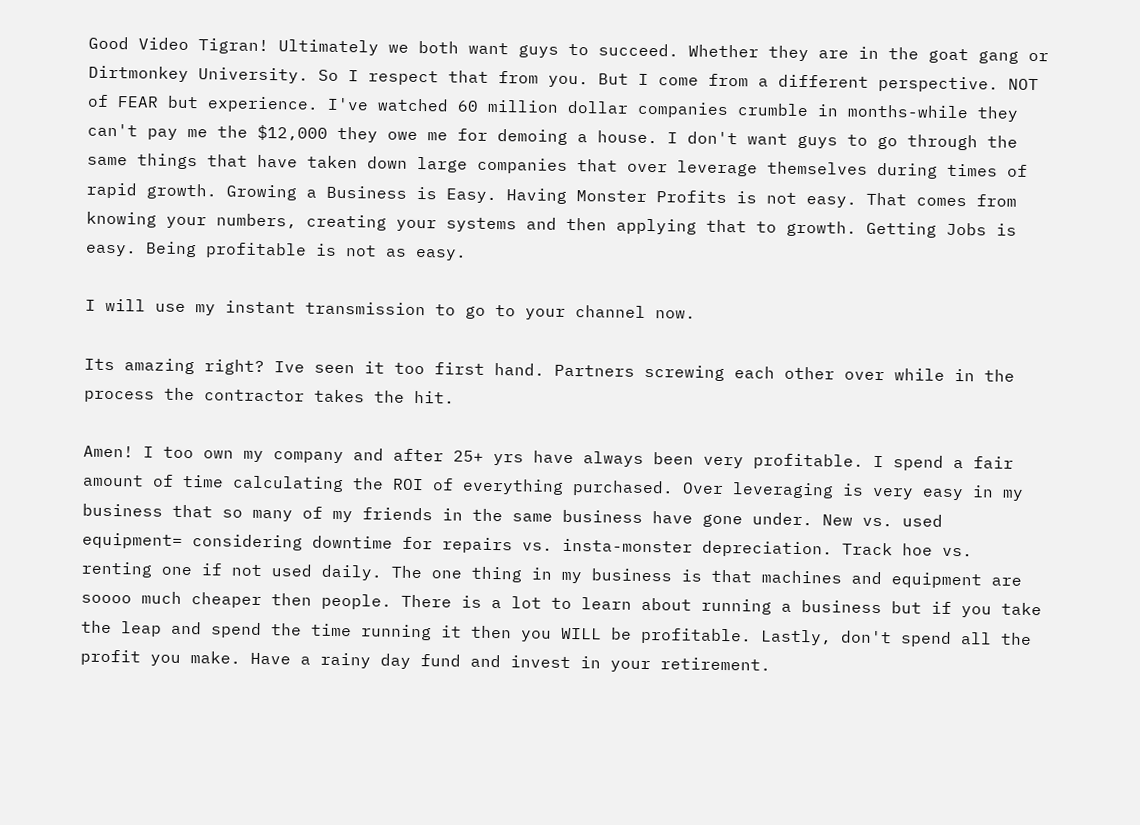Good Video Tigran! Ultimately we both want guys to succeed. Whether they are in the goat gang or Dirtmonkey University. So I respect that from you. But I come from a different perspective. NOT of FEAR but experience. I've watched 60 million dollar companies crumble in months-while they can't pay me the $12,000 they owe me for demoing a house. I don't want guys to go through the same things that have taken down large companies that over leverage themselves during times of rapid growth. Growing a Business is Easy. Having Monster Profits is not easy. That comes from knowing your numbers, creating your systems and then applying that to growth. Getting Jobs is easy. Being profitable is not as easy.

I will use my instant transmission to go to your channel now.

Its amazing right? Ive seen it too first hand. Partners screwing each other over while in the process the contractor takes the hit.

Amen! I too own my company and after 25+ yrs have always been very profitable. I spend a fair amount of time calculating the ROI of everything purchased. Over leveraging is very easy in my business that so many of my friends in the same business have gone under. New vs. used equipment= considering downtime for repairs vs. insta-monster depreciation. Track hoe vs. renting one if not used daily. The one thing in my business is that machines and equipment are soooo much cheaper then people. There is a lot to learn about running a business but if you take the leap and spend the time running it then you WILL be profitable. Lastly, don't spend all the profit you make. Have a rainy day fund and invest in your retirement.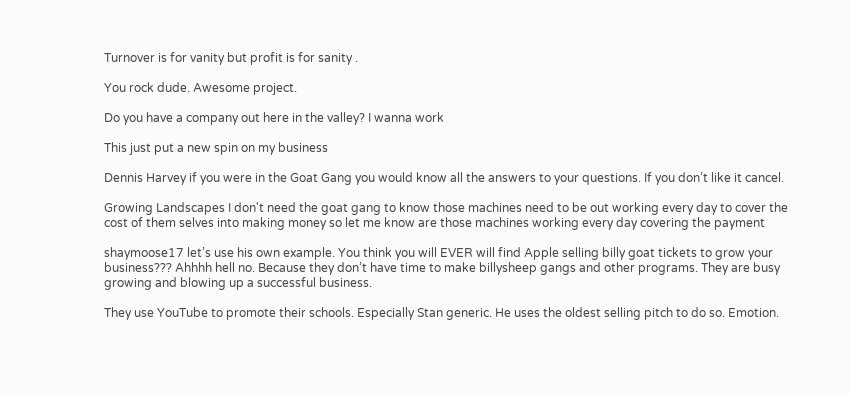Turnover is for vanity but profit is for sanity .

You rock dude. Awesome project.

Do you have a company out here in the valley? I wanna work

This just put a new spin on my business

Dennis Harvey if you were in the Goat Gang you would know all the answers to your questions. If you don’t like it cancel.

Growing Landscapes I don't need the goat gang to know those machines need to be out working every day to cover the cost of them selves into making money so let me know are those machines working every day covering the payment

shaymoose17 let’s use his own example. You think you will EVER will find Apple selling billy goat tickets to grow your business??? Ahhhh hell no. Because they don’t have time to make billysheep gangs and other programs. They are busy growing and blowing up a successful business.

They use YouTube to promote their schools. Especially Stan generic. He uses the oldest selling pitch to do so. Emotion.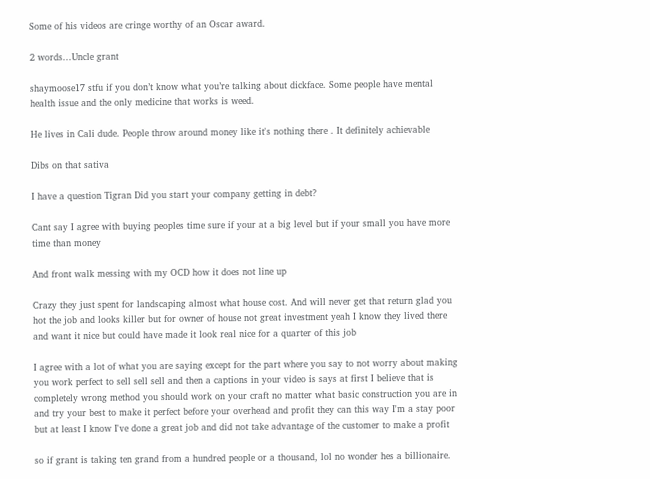Some of his videos are cringe worthy of an Oscar award.

2 words...Uncle grant

shaymoose17 stfu if you don’t know what you’re talking about dickface. Some people have mental health issue and the only medicine that works is weed.

He lives in Cali dude. People throw around money like it's nothing there . It definitely achievable

Dibs on that sativa

I have a question Tigran Did you start your company getting in debt?

Cant say I agree with buying peoples time sure if your at a big level but if your small you have more time than money

And front walk messing with my OCD how it does not line up

Crazy they just spent for landscaping almost what house cost. And will never get that return glad you hot the job and looks killer but for owner of house not great investment yeah I know they lived there and want it nice but could have made it look real nice for a quarter of this job

I agree with a lot of what you are saying except for the part where you say to not worry about making you work perfect to sell sell sell and then a captions in your video is says at first I believe that is completely wrong method you should work on your craft no matter what basic construction you are in and try your best to make it perfect before your overhead and profit they can this way I'm a stay poor but at least I know I've done a great job and did not take advantage of the customer to make a profit

so if grant is taking ten grand from a hundred people or a thousand, lol no wonder hes a billionaire.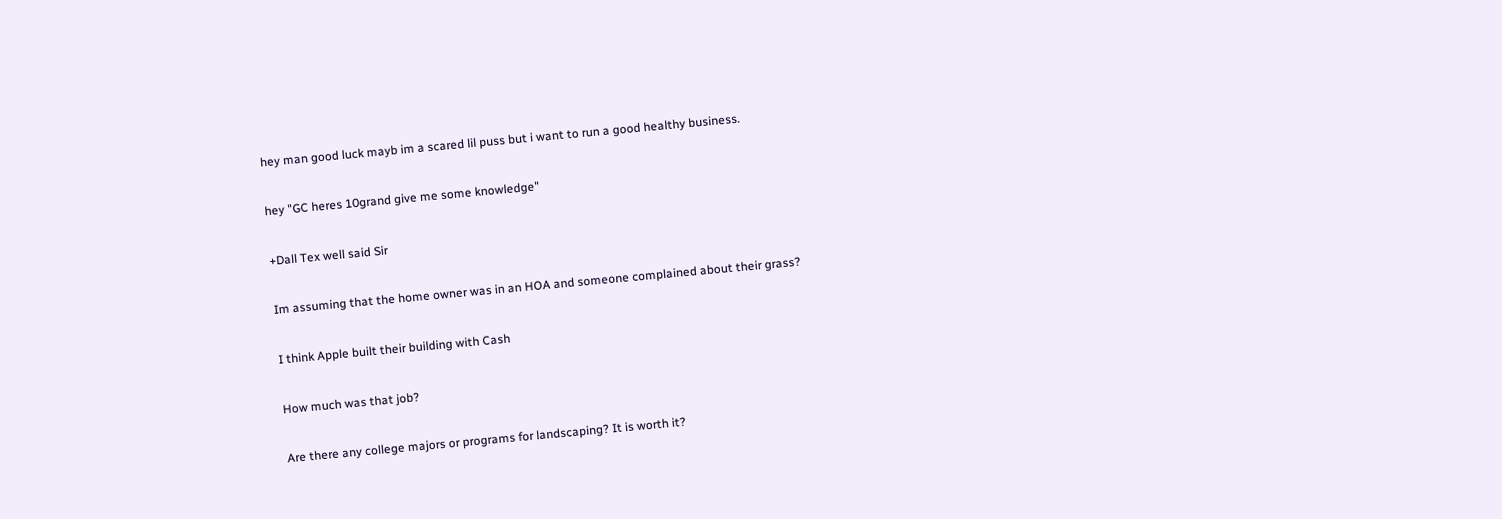hey man good luck mayb im a scared lil puss but i want to run a good healthy business.

hey "GC heres 10grand give me some knowledge"

+Dall Tex well said Sir

Im assuming that the home owner was in an HOA and someone complained about their grass?

I think Apple built their building with Cash

How much was that job?

Are there any college majors or programs for landscaping? It is worth it?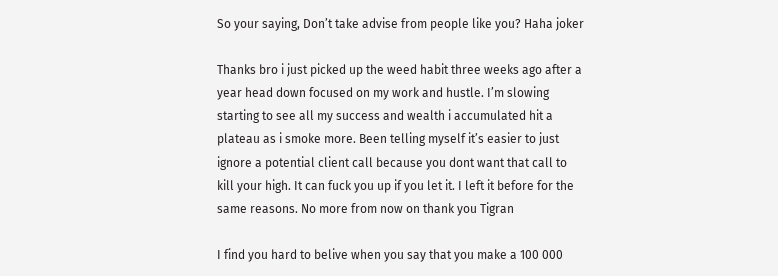So your saying, Don’t take advise from people like you? Haha joker

Thanks bro i just picked up the weed habit three weeks ago after a year head down focused on my work and hustle. I’m slowing starting to see all my success and wealth i accumulated hit a plateau as i smoke more. Been telling myself it’s easier to just ignore a potential client call because you dont want that call to kill your high. It can fuck you up if you let it. I left it before for the same reasons. No more from now on thank you Tigran

I find you hard to belive when you say that you make a 100 000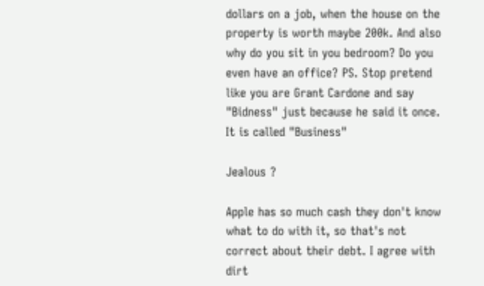dollars on a job, when the house on the property is worth maybe 200k. And also why do you sit in you bedroom? Do you even have an office? PS. Stop pretend like you are Grant Cardone and say "Bidness" just because he said it once. It is called "Business"

Jealous ?

Apple has so much cash they don't know what to do with it, so that's not correct about their debt. I agree with dirt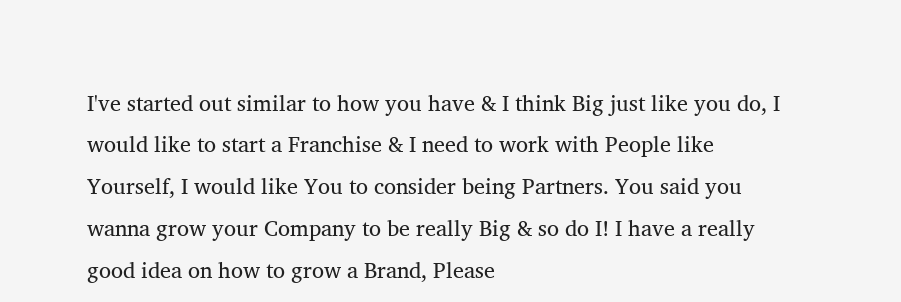I've started out similar to how you have & I think Big just like you do, I would like to start a Franchise & I need to work with People like Yourself, I would like You to consider being Partners. You said you wanna grow your Company to be really Big & so do I! I have a really good idea on how to grow a Brand, Please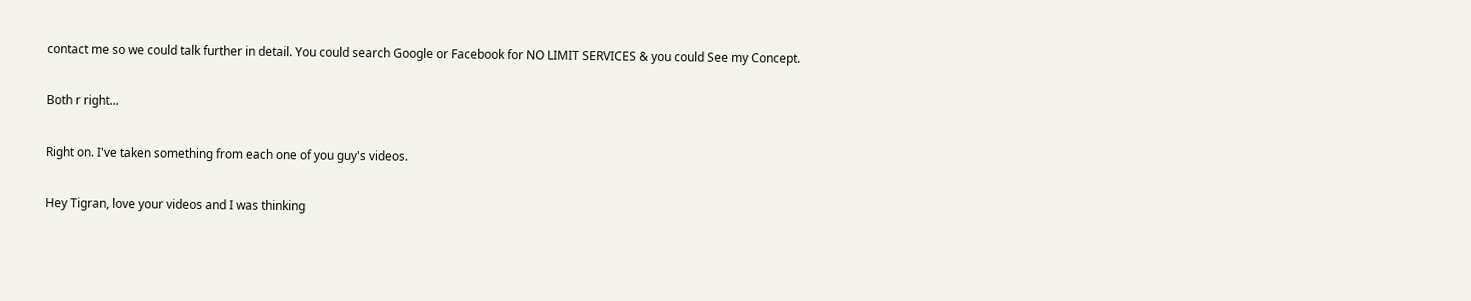contact me so we could talk further in detail. You could search Google or Facebook for NO LIMIT SERVICES & you could See my Concept.

Both r right...

Right on. I've taken something from each one of you guy's videos.

Hey Tigran, love your videos and I was thinking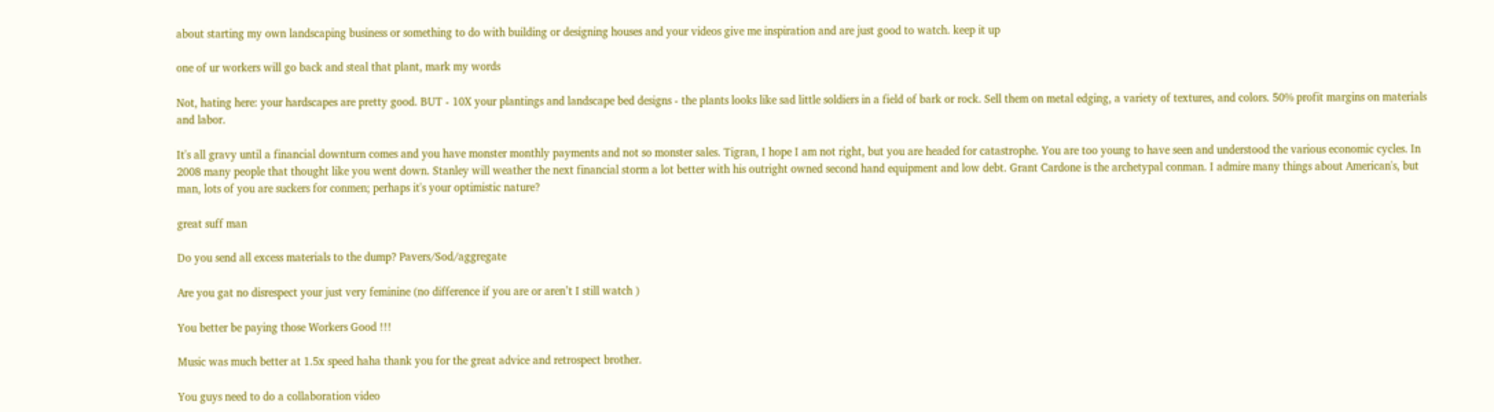about starting my own landscaping business or something to do with building or designing houses and your videos give me inspiration and are just good to watch. keep it up

one of ur workers will go back and steal that plant, mark my words

Not, hating here: your hardscapes are pretty good. BUT - 10X your plantings and landscape bed designs - the plants looks like sad little soldiers in a field of bark or rock. Sell them on metal edging, a variety of textures, and colors. 50% profit margins on materials and labor.

It's all gravy until a financial downturn comes and you have monster monthly payments and not so monster sales. Tigran, I hope I am not right, but you are headed for catastrophe. You are too young to have seen and understood the various economic cycles. In 2008 many people that thought like you went down. Stanley will weather the next financial storm a lot better with his outright owned second hand equipment and low debt. Grant Cardone is the archetypal conman. I admire many things about American's, but man, lots of you are suckers for conmen; perhaps it's your optimistic nature?

great suff man

Do you send all excess materials to the dump? Pavers/Sod/aggregate

Are you gat no disrespect your just very feminine (no difference if you are or aren’t I still watch )

You better be paying those Workers Good !!!

Music was much better at 1.5x speed haha thank you for the great advice and retrospect brother.

You guys need to do a collaboration video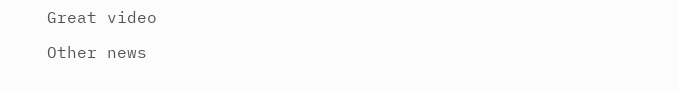Great video

Other news